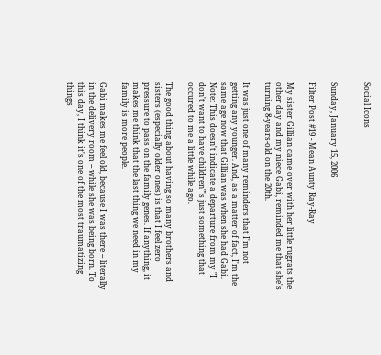Social Icons


Sunday, January 15, 2006

Filter Post #19 - Mean Aunty Ray-Ray

My sister Gillian came over with her little rugrats the other day and my niece Gabi, reminded me that she's turning 8-years-old on the 20th.

It was just one of many reminders that I'm not getting any younger. And, as a matter of fact, I'm the same age now that Gillian was when she had Gabi. Note: This doesn't indicate a departure from my "I don't want to have children"'s just something that occured to me a little while ago.

The good thing about having so many brothers and sisters (especially older ones) is that I feel zero pressure to pass on the family genes. If anything, it makes me think that the last thing we need in my family is more people.

Gabi makes me feel old, because I was there -- literally in the delivery room -- while she was being born. To this day, I think it's one of the most traumatizing things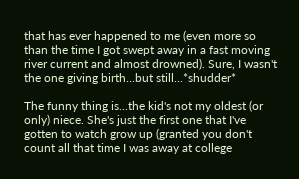that has ever happened to me (even more so than the time I got swept away in a fast moving river current and almost drowned). Sure, I wasn't the one giving birth...but still...*shudder*

The funny thing is...the kid's not my oldest (or only) niece. She's just the first one that I've gotten to watch grow up (granted you don't count all that time I was away at college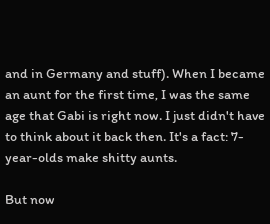and in Germany and stuff). When I became an aunt for the first time, I was the same age that Gabi is right now. I just didn't have to think about it back then. It's a fact: 7-year-olds make shitty aunts.

But now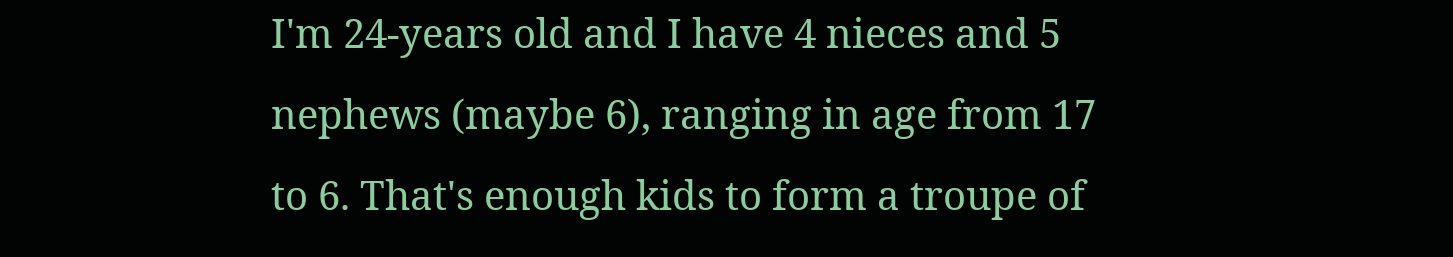I'm 24-years old and I have 4 nieces and 5 nephews (maybe 6), ranging in age from 17 to 6. That's enough kids to form a troupe of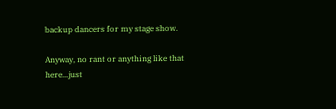backup dancers for my stage show.

Anyway, no rant or anything like that here...just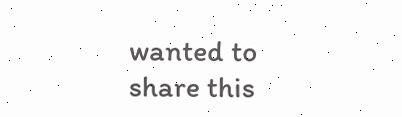wanted to share this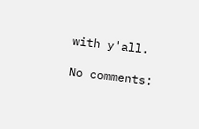with y'all.

No comments: